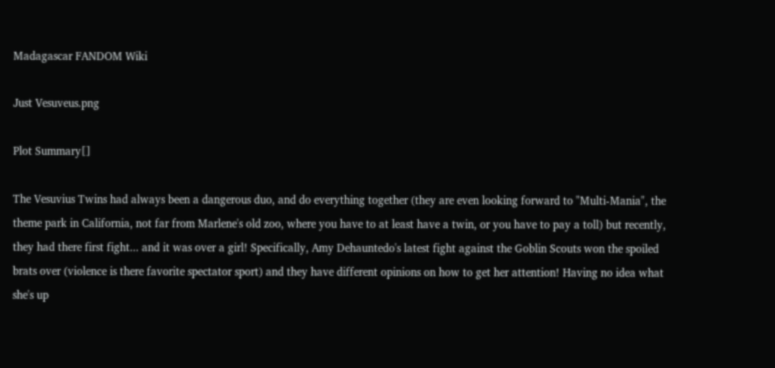Madagascar FANDOM Wiki

Just Vesuveus.png

Plot Summary[]

The Vesuvius Twins had always been a dangerous duo, and do everything together (they are even looking forward to "Multi-Mania", the theme park in California, not far from Marlene's old zoo, where you have to at least have a twin, or you have to pay a toll) but recently, they had there first fight... and it was over a girl! Specifically, Amy Dehauntedo's latest fight against the Goblin Scouts won the spoiled brats over (violence is there favorite spectator sport) and they have different opinions on how to get her attention! Having no idea what she's up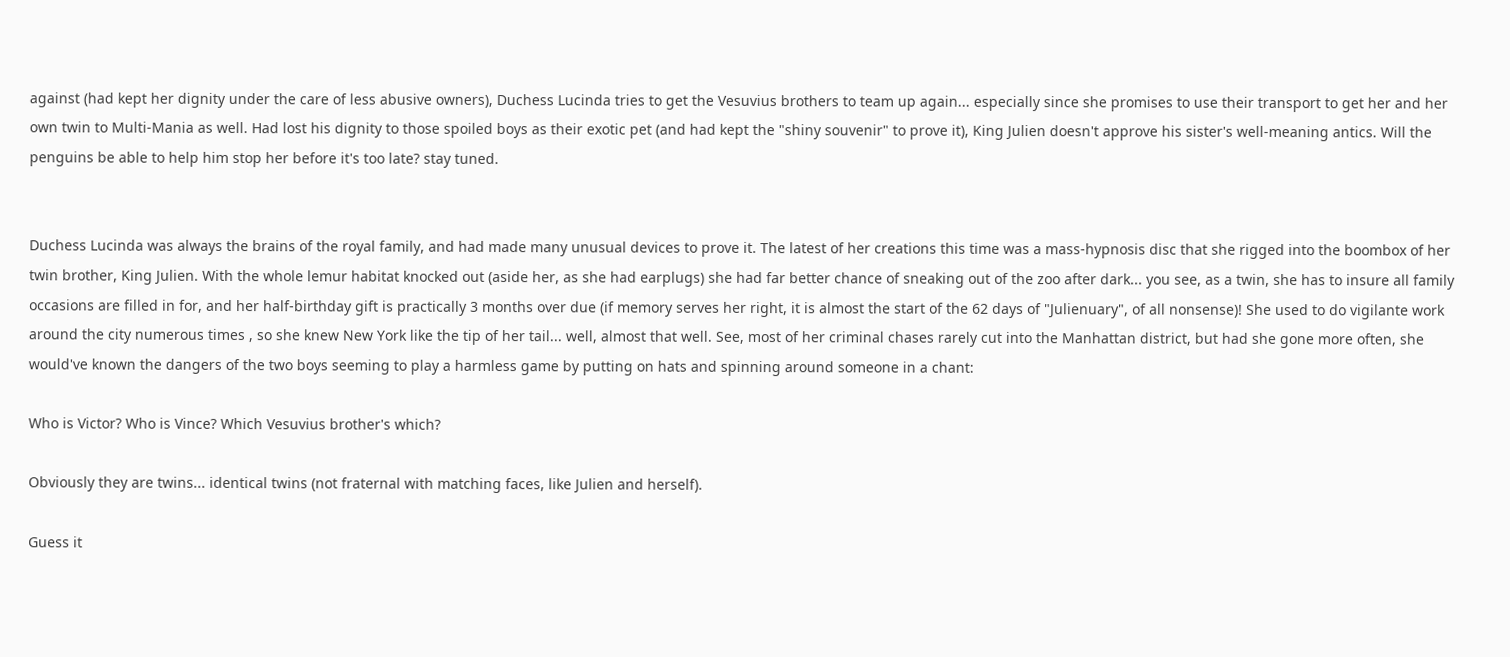against (had kept her dignity under the care of less abusive owners), Duchess Lucinda tries to get the Vesuvius brothers to team up again... especially since she promises to use their transport to get her and her own twin to Multi-Mania as well. Had lost his dignity to those spoiled boys as their exotic pet (and had kept the "shiny souvenir" to prove it), King Julien doesn't approve his sister's well-meaning antics. Will the penguins be able to help him stop her before it's too late? stay tuned.


Duchess Lucinda was always the brains of the royal family, and had made many unusual devices to prove it. The latest of her creations this time was a mass-hypnosis disc that she rigged into the boombox of her twin brother, King Julien. With the whole lemur habitat knocked out (aside her, as she had earplugs) she had far better chance of sneaking out of the zoo after dark... you see, as a twin, she has to insure all family occasions are filled in for, and her half-birthday gift is practically 3 months over due (if memory serves her right, it is almost the start of the 62 days of "Julienuary", of all nonsense)! She used to do vigilante work around the city numerous times , so she knew New York like the tip of her tail... well, almost that well. See, most of her criminal chases rarely cut into the Manhattan district, but had she gone more often, she would've known the dangers of the two boys seeming to play a harmless game by putting on hats and spinning around someone in a chant:

Who is Victor? Who is Vince? Which Vesuvius brother's which?

Obviously they are twins... identical twins (not fraternal with matching faces, like Julien and herself).

Guess it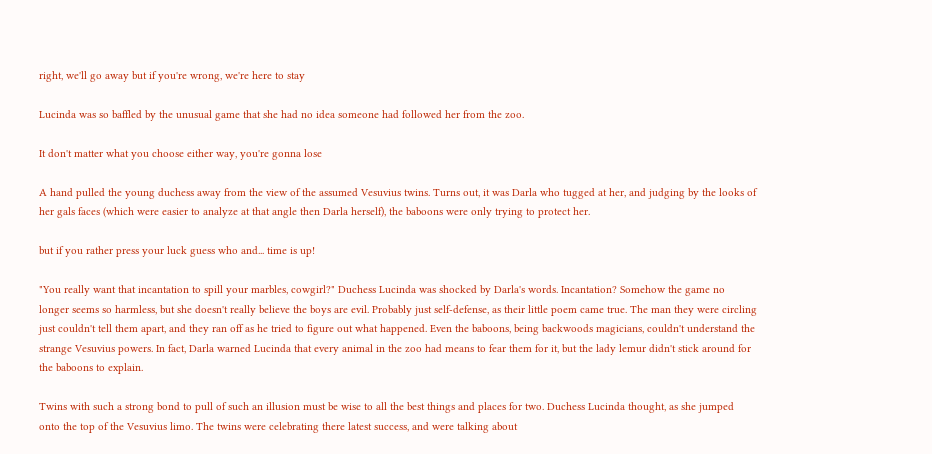right, we'll go away but if you're wrong, we're here to stay

Lucinda was so baffled by the unusual game that she had no idea someone had followed her from the zoo.

It don't matter what you choose either way, you're gonna lose

A hand pulled the young duchess away from the view of the assumed Vesuvius twins. Turns out, it was Darla who tugged at her, and judging by the looks of her gals faces (which were easier to analyze at that angle then Darla herself), the baboons were only trying to protect her.

but if you rather press your luck guess who and... time is up!

"You really want that incantation to spill your marbles, cowgirl?" Duchess Lucinda was shocked by Darla's words. Incantation? Somehow the game no longer seems so harmless, but she doesn't really believe the boys are evil. Probably just self-defense, as their little poem came true. The man they were circling just couldn't tell them apart, and they ran off as he tried to figure out what happened. Even the baboons, being backwoods magicians, couldn't understand the strange Vesuvius powers. In fact, Darla warned Lucinda that every animal in the zoo had means to fear them for it, but the lady lemur didn't stick around for the baboons to explain.

Twins with such a strong bond to pull of such an illusion must be wise to all the best things and places for two. Duchess Lucinda thought, as she jumped onto the top of the Vesuvius limo. The twins were celebrating there latest success, and were talking about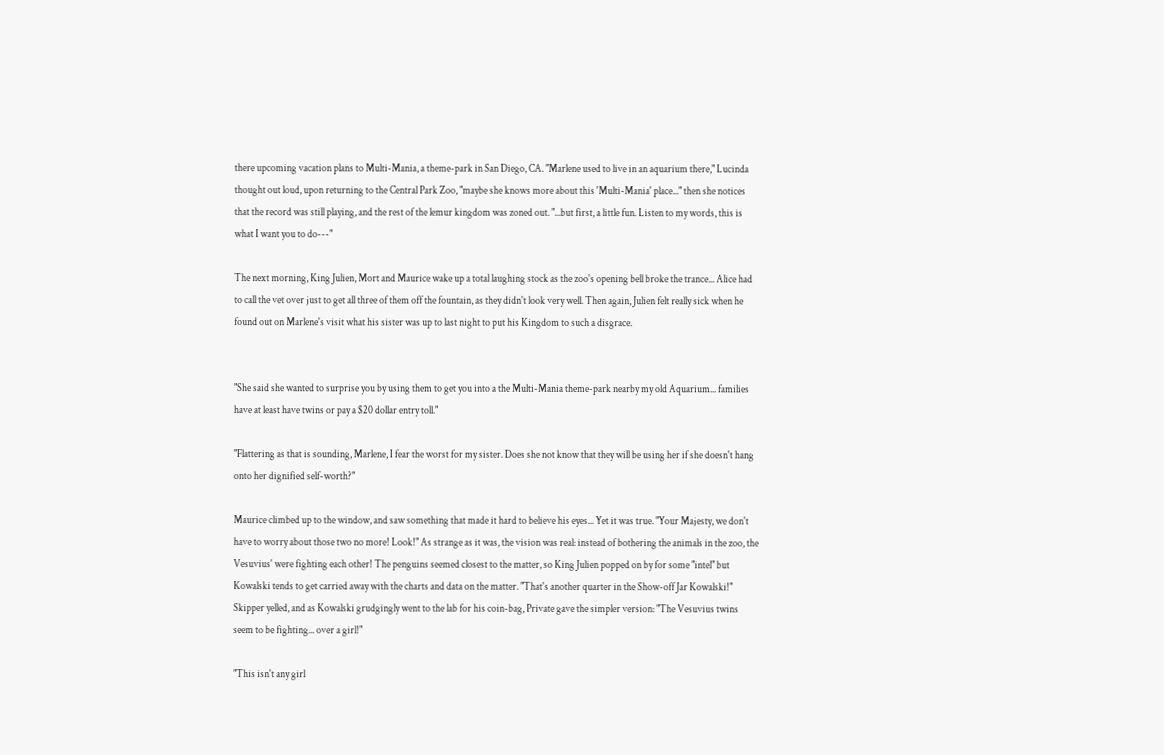there upcoming vacation plans to Multi-Mania, a theme-park in San Diego, CA. "Marlene used to live in an aquarium there," Lucinda thought out loud, upon returning to the Central Park Zoo, "maybe she knows more about this 'Multi-Mania' place..." then she notices that the record was still playing, and the rest of the lemur kingdom was zoned out. "...but first, a little fun. Listen to my words, this is what I want you to do---"

The next morning, King Julien, Mort and Maurice wake up a total laughing stock as the zoo's opening bell broke the trance... Alice had to call the vet over just to get all three of them off the fountain, as they didn't look very well. Then again, Julien felt really sick when he found out on Marlene's visit what his sister was up to last night to put his Kingdom to such a disgrace.


"She said she wanted to surprise you by using them to get you into a the Multi-Mania theme-park nearby my old Aquarium... families have at least have twins or pay a $20 dollar entry toll."

"Flattering as that is sounding, Marlene, I fear the worst for my sister. Does she not know that they will be using her if she doesn't hang onto her dignified self-worth?"

Maurice climbed up to the window, and saw something that made it hard to believe his eyes... Yet it was true. "Your Majesty, we don't have to worry about those two no more! Look!" As strange as it was, the vision was real: instead of bothering the animals in the zoo, the Vesuvius' were fighting each other! The penguins seemed closest to the matter, so King Julien popped on by for some "intel" but Kowalski tends to get carried away with the charts and data on the matter. "That's another quarter in the Show-off Jar Kowalski!" Skipper yelled, and as Kowalski grudgingly went to the lab for his coin-bag, Private gave the simpler version: "The Vesuvius twins seem to be fighting... over a girl!"

"This isn't any girl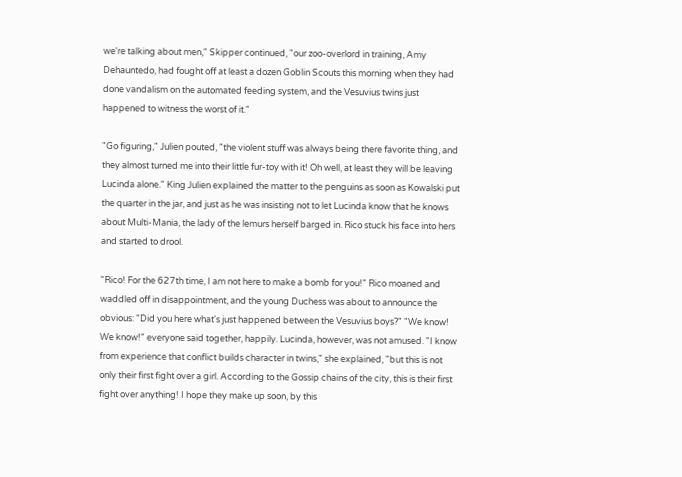we're talking about men," Skipper continued, "our zoo-overlord in training, Amy Dehauntedo, had fought off at least a dozen Goblin Scouts this morning when they had done vandalism on the automated feeding system, and the Vesuvius twins just happened to witness the worst of it."

"Go figuring," Julien pouted, "the violent stuff was always being there favorite thing, and they almost turned me into their little fur-toy with it! Oh well, at least they will be leaving Lucinda alone." King Julien explained the matter to the penguins as soon as Kowalski put the quarter in the jar, and just as he was insisting not to let Lucinda know that he knows about Multi-Mania, the lady of the lemurs herself barged in. Rico stuck his face into hers and started to drool.

"Rico! For the 627th time, I am not here to make a bomb for you!" Rico moaned and waddled off in disappointment, and the young Duchess was about to announce the obvious: "Did you here what's just happened between the Vesuvius boys?" "We know! We know!" everyone said together, happily. Lucinda, however, was not amused. "I know from experience that conflict builds character in twins," she explained, "but this is not only their first fight over a girl. According to the Gossip chains of the city, this is their first fight over anything! I hope they make up soon, by this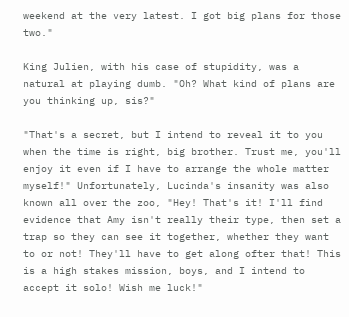weekend at the very latest. I got big plans for those two."

King Julien, with his case of stupidity, was a natural at playing dumb. "Oh? What kind of plans are you thinking up, sis?"

"That's a secret, but I intend to reveal it to you when the time is right, big brother. Trust me, you'll enjoy it even if I have to arrange the whole matter myself!" Unfortunately, Lucinda's insanity was also known all over the zoo, "Hey! That's it! I'll find evidence that Amy isn't really their type, then set a trap so they can see it together, whether they want to or not! They'll have to get along ofter that! This is a high stakes mission, boys, and I intend to accept it solo! Wish me luck!"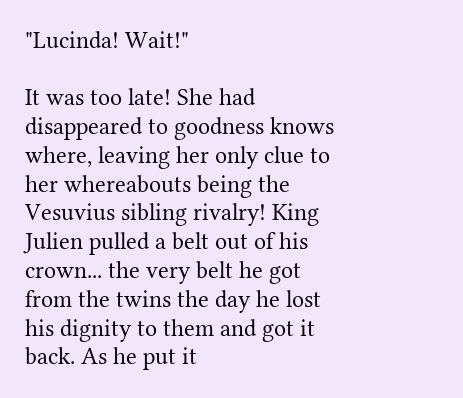"Lucinda! Wait!"

It was too late! She had disappeared to goodness knows where, leaving her only clue to her whereabouts being the Vesuvius sibling rivalry! King Julien pulled a belt out of his crown... the very belt he got from the twins the day he lost his dignity to them and got it back. As he put it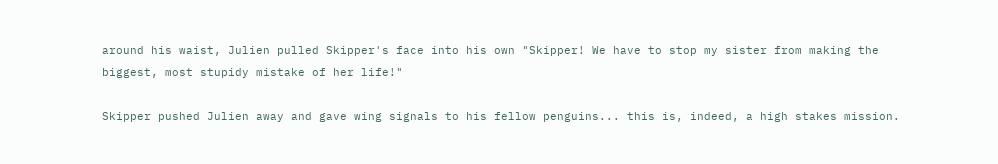around his waist, Julien pulled Skipper's face into his own "Skipper! We have to stop my sister from making the biggest, most stupidy mistake of her life!"

Skipper pushed Julien away and gave wing signals to his fellow penguins... this is, indeed, a high stakes mission.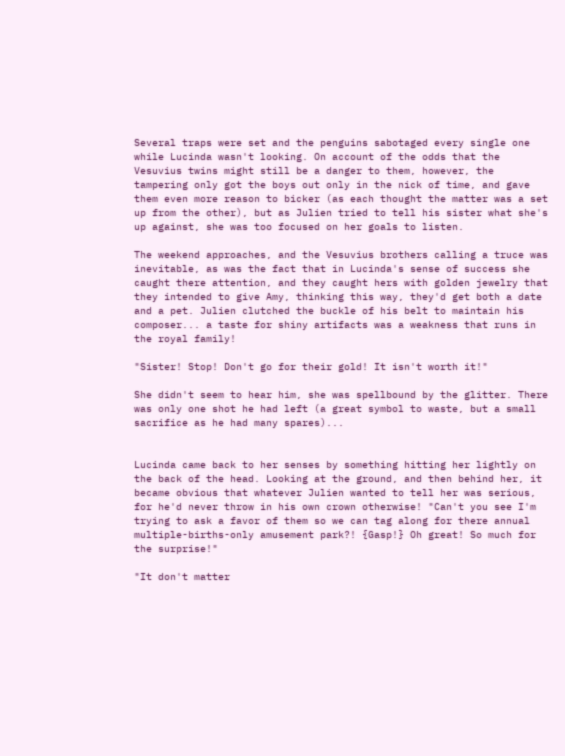Several traps were set and the penguins sabotaged every single one while Lucinda wasn't looking. On account of the odds that the Vesuvius twins might still be a danger to them, however, the tampering only got the boys out only in the nick of time, and gave them even more reason to bicker (as each thought the matter was a set up from the other), but as Julien tried to tell his sister what she's up against, she was too focused on her goals to listen.

The weekend approaches, and the Vesuvius brothers calling a truce was inevitable, as was the fact that in Lucinda's sense of success she caught there attention, and they caught hers with golden jewelry that they intended to give Amy, thinking this way, they'd get both a date and a pet. Julien clutched the buckle of his belt to maintain his composer... a taste for shiny artifacts was a weakness that runs in the royal family!

"Sister! Stop! Don't go for their gold! It isn't worth it!"

She didn't seem to hear him, she was spellbound by the glitter. There was only one shot he had left (a great symbol to waste, but a small sacrifice as he had many spares)...


Lucinda came back to her senses by something hitting her lightly on the back of the head. Looking at the ground, and then behind her, it became obvious that whatever Julien wanted to tell her was serious, for he'd never throw in his own crown otherwise! "Can't you see I'm trying to ask a favor of them so we can tag along for there annual multiple-births-only amusement park?! {Gasp!} Oh great! So much for the surprise!"

"It don't matter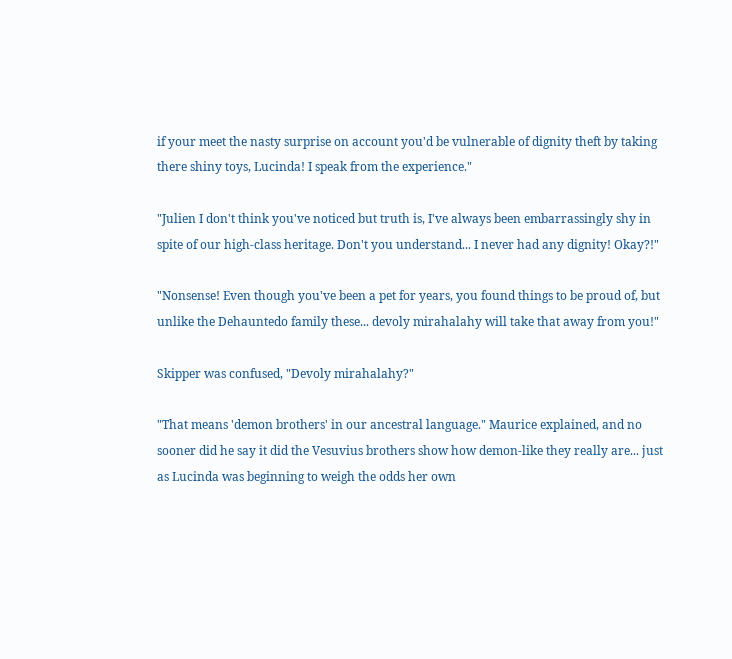if your meet the nasty surprise on account you'd be vulnerable of dignity theft by taking there shiny toys, Lucinda! I speak from the experience."

"Julien I don't think you've noticed but truth is, I've always been embarrassingly shy in spite of our high-class heritage. Don't you understand... I never had any dignity! Okay?!"

"Nonsense! Even though you've been a pet for years, you found things to be proud of, but unlike the Dehauntedo family these... devoly mirahalahy will take that away from you!"

Skipper was confused, "Devoly mirahalahy?"

"That means 'demon brothers' in our ancestral language." Maurice explained, and no sooner did he say it did the Vesuvius brothers show how demon-like they really are... just as Lucinda was beginning to weigh the odds her own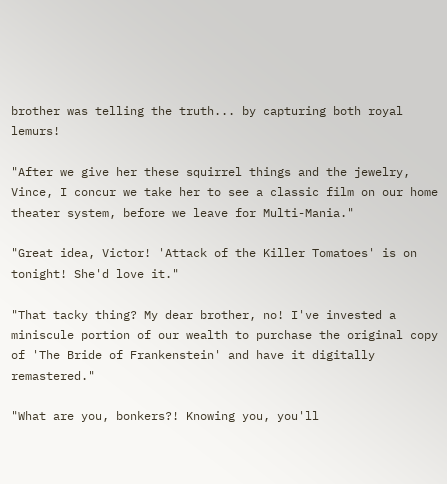brother was telling the truth... by capturing both royal lemurs!

"After we give her these squirrel things and the jewelry, Vince, I concur we take her to see a classic film on our home theater system, before we leave for Multi-Mania."

"Great idea, Victor! 'Attack of the Killer Tomatoes' is on tonight! She'd love it."

"That tacky thing? My dear brother, no! I've invested a miniscule portion of our wealth to purchase the original copy of 'The Bride of Frankenstein' and have it digitally remastered."

"What are you, bonkers?! Knowing you, you'll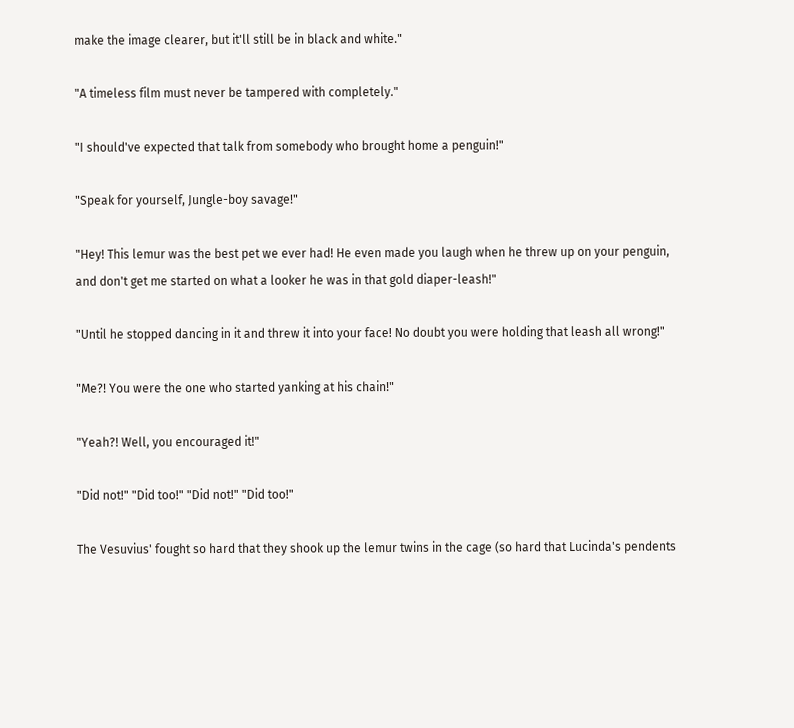make the image clearer, but it'll still be in black and white."

"A timeless film must never be tampered with completely."

"I should've expected that talk from somebody who brought home a penguin!"

"Speak for yourself, Jungle-boy savage!"

"Hey! This lemur was the best pet we ever had! He even made you laugh when he threw up on your penguin, and don't get me started on what a looker he was in that gold diaper-leash!"

"Until he stopped dancing in it and threw it into your face! No doubt you were holding that leash all wrong!"

"Me?! You were the one who started yanking at his chain!"

"Yeah?! Well, you encouraged it!"

"Did not!" "Did too!" "Did not!" "Did too!"

The Vesuvius' fought so hard that they shook up the lemur twins in the cage (so hard that Lucinda's pendents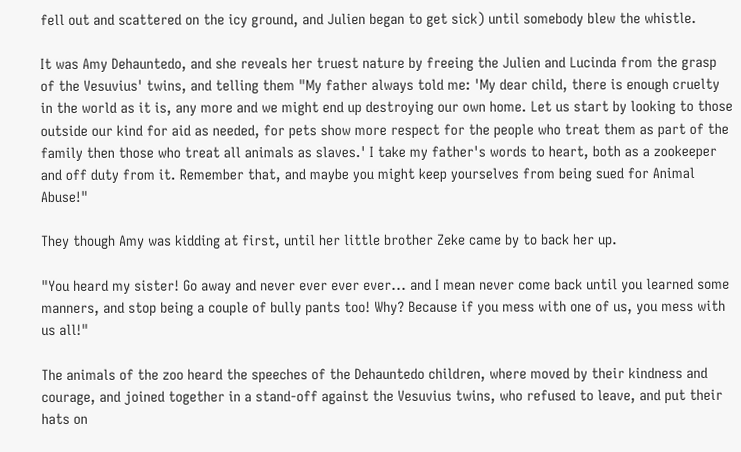fell out and scattered on the icy ground, and Julien began to get sick) until somebody blew the whistle.

It was Amy Dehauntedo, and she reveals her truest nature by freeing the Julien and Lucinda from the grasp of the Vesuvius' twins, and telling them "My father always told me: 'My dear child, there is enough cruelty in the world as it is, any more and we might end up destroying our own home. Let us start by looking to those outside our kind for aid as needed, for pets show more respect for the people who treat them as part of the family then those who treat all animals as slaves.' I take my father's words to heart, both as a zookeeper and off duty from it. Remember that, and maybe you might keep yourselves from being sued for Animal Abuse!"

They though Amy was kidding at first, until her little brother Zeke came by to back her up.

"You heard my sister! Go away and never ever ever ever... and I mean never come back until you learned some manners, and stop being a couple of bully pants too! Why? Because if you mess with one of us, you mess with us all!"

The animals of the zoo heard the speeches of the Dehauntedo children, where moved by their kindness and courage, and joined together in a stand-off against the Vesuvius twins, who refused to leave, and put their hats on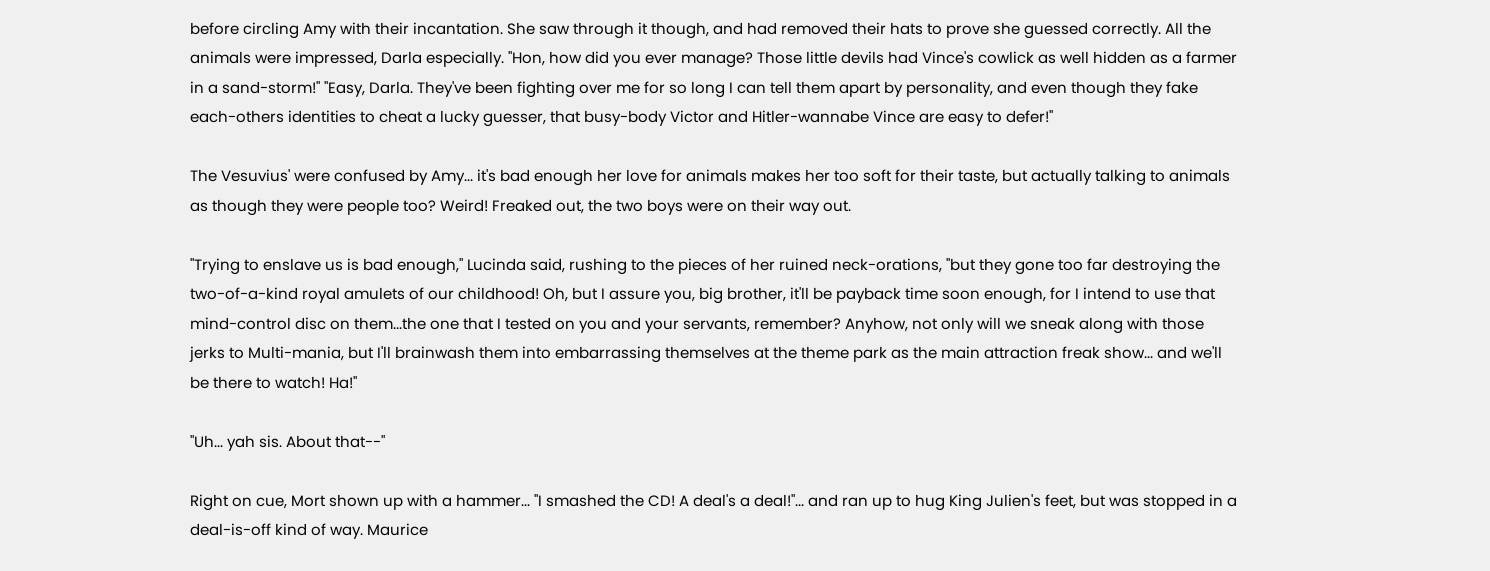before circling Amy with their incantation. She saw through it though, and had removed their hats to prove she guessed correctly. All the animals were impressed, Darla especially. "Hon, how did you ever manage? Those little devils had Vince's cowlick as well hidden as a farmer in a sand-storm!" "Easy, Darla. They've been fighting over me for so long I can tell them apart by personality, and even though they fake each-others identities to cheat a lucky guesser, that busy-body Victor and Hitler-wannabe Vince are easy to defer!"

The Vesuvius' were confused by Amy... it's bad enough her love for animals makes her too soft for their taste, but actually talking to animals as though they were people too? Weird! Freaked out, the two boys were on their way out.

"Trying to enslave us is bad enough," Lucinda said, rushing to the pieces of her ruined neck-orations, "but they gone too far destroying the two-of-a-kind royal amulets of our childhood! Oh, but I assure you, big brother, it'll be payback time soon enough, for I intend to use that mind-control disc on them...the one that I tested on you and your servants, remember? Anyhow, not only will we sneak along with those jerks to Multi-mania, but I'll brainwash them into embarrassing themselves at the theme park as the main attraction freak show... and we'll be there to watch! Ha!"

"Uh... yah sis. About that--"

Right on cue, Mort shown up with a hammer... "I smashed the CD! A deal's a deal!"... and ran up to hug King Julien's feet, but was stopped in a deal-is-off kind of way. Maurice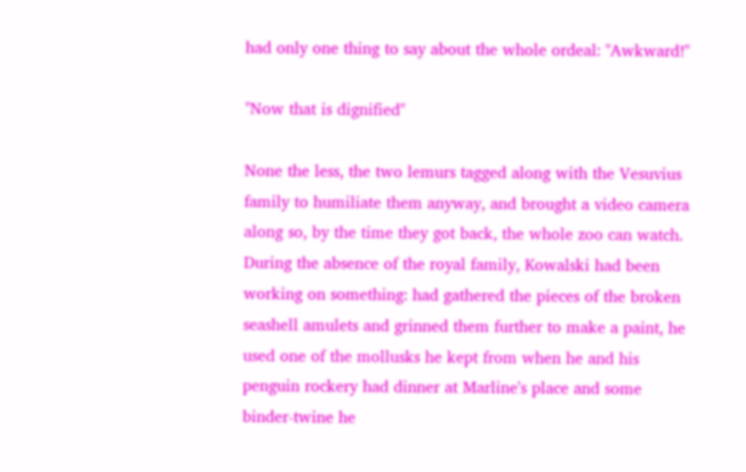had only one thing to say about the whole ordeal: "Awkward!"

"Now that is dignified"

None the less, the two lemurs tagged along with the Vesuvius family to humiliate them anyway, and brought a video camera along so, by the time they got back, the whole zoo can watch. During the absence of the royal family, Kowalski had been working on something: had gathered the pieces of the broken seashell amulets and grinned them further to make a paint, he used one of the mollusks he kept from when he and his penguin rockery had dinner at Marline's place and some binder-twine he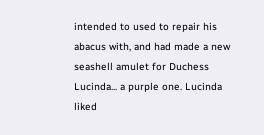intended to used to repair his abacus with, and had made a new seashell amulet for Duchess Lucinda... a purple one. Lucinda liked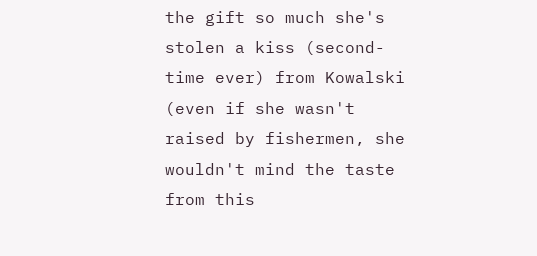the gift so much she's stolen a kiss (second-time ever) from Kowalski (even if she wasn't raised by fishermen, she wouldn't mind the taste from this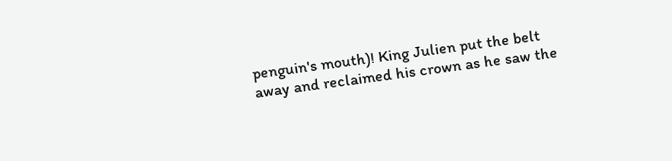penguin's mouth)! King Julien put the belt away and reclaimed his crown as he saw the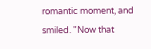romantic moment, and smiled. "Now that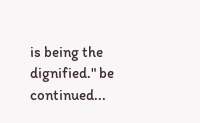is being the dignified." be continued...